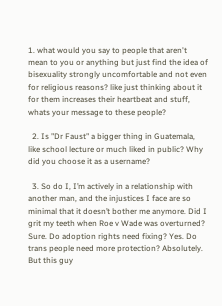1. what would you say to people that aren't mean to you or anything but just find the idea of bisexuality strongly uncomfortable and not even for religious reasons? like just thinking about it for them increases their heartbeat and stuff, whats your message to these people?

  2. Is "Dr Faust" a bigger thing in Guatemala, like school lecture or much liked in public? Why did you choose it as a username?

  3. So do I, I’m actively in a relationship with another man, and the injustices I face are so minimal that it doesn’t bother me anymore. Did I grit my teeth when Roe v Wade was overturned? Sure. Do adoption rights need fixing? Yes. Do trans people need more protection? Absolutely. But this guy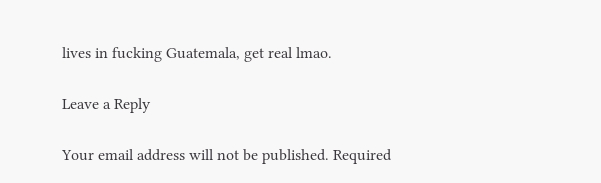lives in fucking Guatemala, get real lmao.

Leave a Reply

Your email address will not be published. Required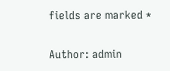fields are marked *

Author: admin